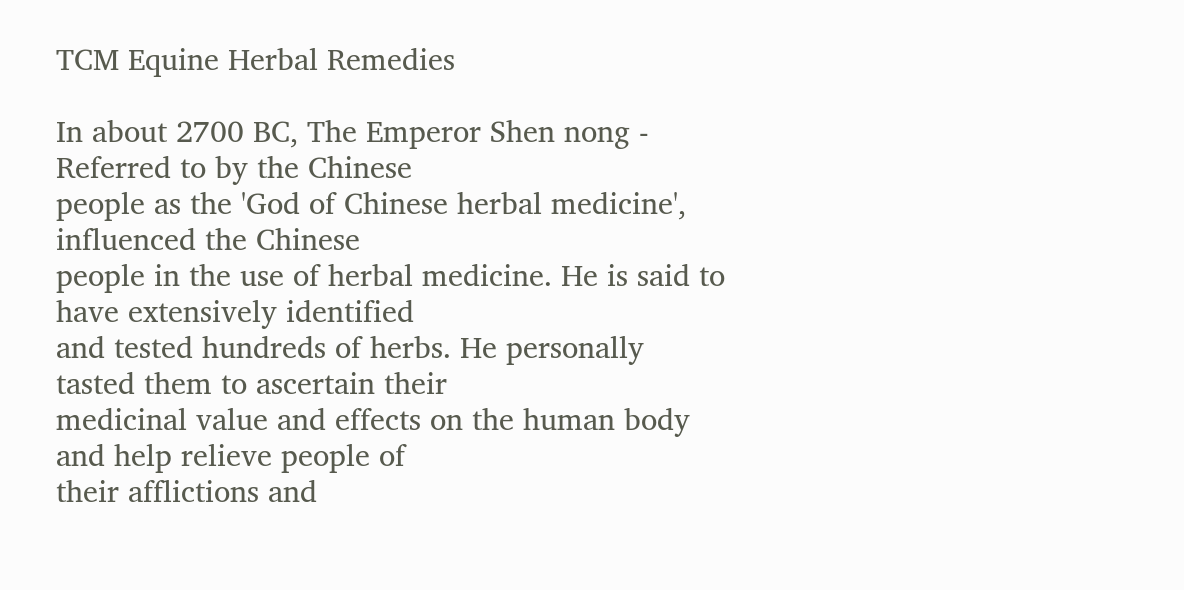TCM Equine Herbal Remedies

In about 2700 BC, The Emperor Shen nong - Referred to by the Chinese
people as the 'God of Chinese herbal medicine', influenced the Chinese
people in the use of herbal medicine. He is said to have extensively identified
and tested hundreds of herbs. He personally tasted them to ascertain their
medicinal value and effects on the human body and help relieve people of
their afflictions and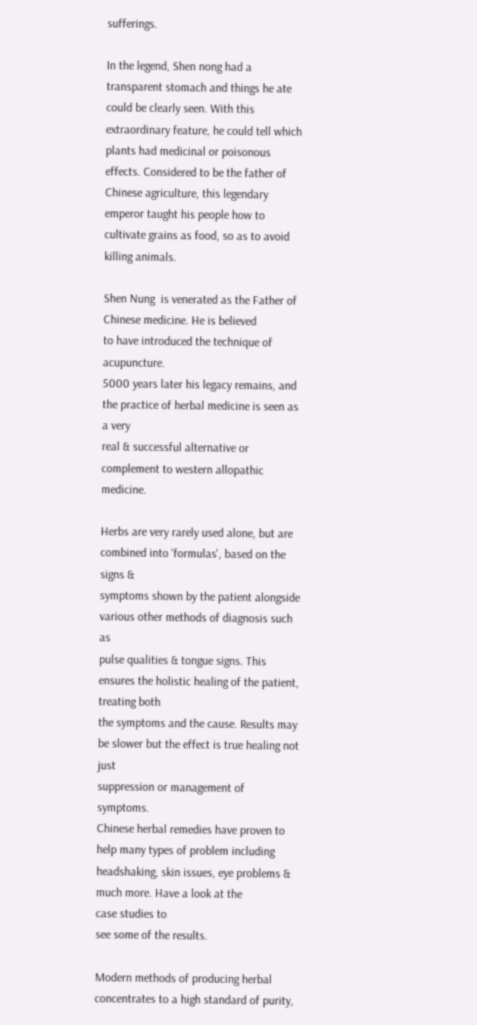sufferings.

In the legend, Shen nong had a transparent stomach and things he ate
could be clearly seen. With this extraordinary feature, he could tell which
plants had medicinal or poisonous effects. Considered to be the father of
Chinese agriculture, this legendary emperor taught his people how to
cultivate grains as food, so as to avoid killing animals.

Shen Nung  is venerated as the Father of Chinese medicine. He is believed
to have introduced the technique of acupuncture.
5000 years later his legacy remains, and the practice of herbal medicine is seen as a very
real & successful alternative or complement to western allopathic medicine.

Herbs are very rarely used alone, but are combined into 'formulas', based on the signs &
symptoms shown by the patient alongside various other methods of diagnosis such as
pulse qualities & tongue signs. This ensures the holistic healing of the patient, treating both
the symptoms and the cause. Results may be slower but the effect is true healing not just
suppression or management of symptoms.
Chinese herbal remedies have proven to help many types of problem including
headshaking, skin issues, eye problems & much more. Have a look at the
case studies to
see some of the results.

Modern methods of producing herbal concentrates to a high standard of purity,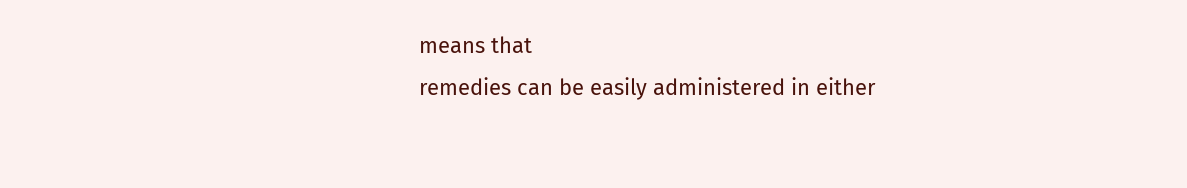means that
remedies can be easily administered in either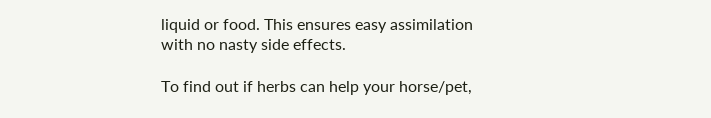liquid or food. This ensures easy assimilation
with no nasty side effects.

To find out if herbs can help your horse/pet,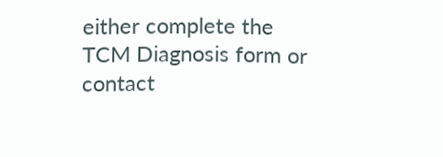either complete the
TCM Diagnosis form or
contact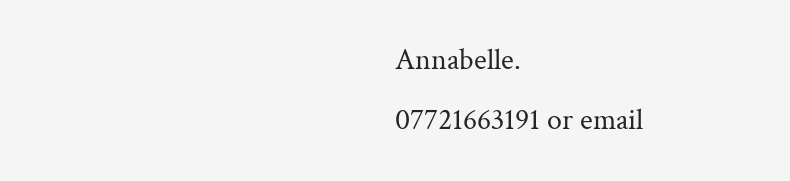Annabelle.
07721663191 or email